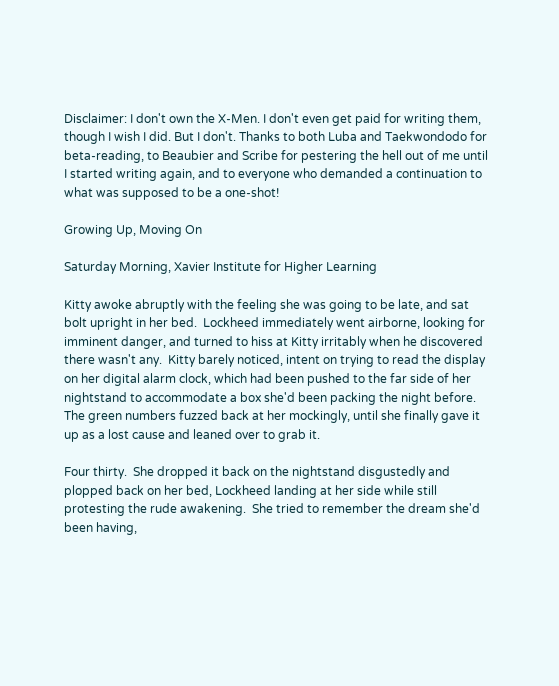Disclaimer: I don't own the X-Men. I don't even get paid for writing them, though I wish I did. But I don't. Thanks to both Luba and Taekwondodo for beta-reading, to Beaubier and Scribe for pestering the hell out of me until I started writing again, and to everyone who demanded a continuation to what was supposed to be a one-shot!

Growing Up, Moving On

Saturday Morning, Xavier Institute for Higher Learning

Kitty awoke abruptly with the feeling she was going to be late, and sat bolt upright in her bed.  Lockheed immediately went airborne, looking for imminent danger, and turned to hiss at Kitty irritably when he discovered there wasn't any.  Kitty barely noticed, intent on trying to read the display on her digital alarm clock, which had been pushed to the far side of her nightstand to accommodate a box she'd been packing the night before.  The green numbers fuzzed back at her mockingly, until she finally gave it up as a lost cause and leaned over to grab it.

Four thirty.  She dropped it back on the nightstand disgustedly and plopped back on her bed, Lockheed landing at her side while still protesting the rude awakening.  She tried to remember the dream she'd been having,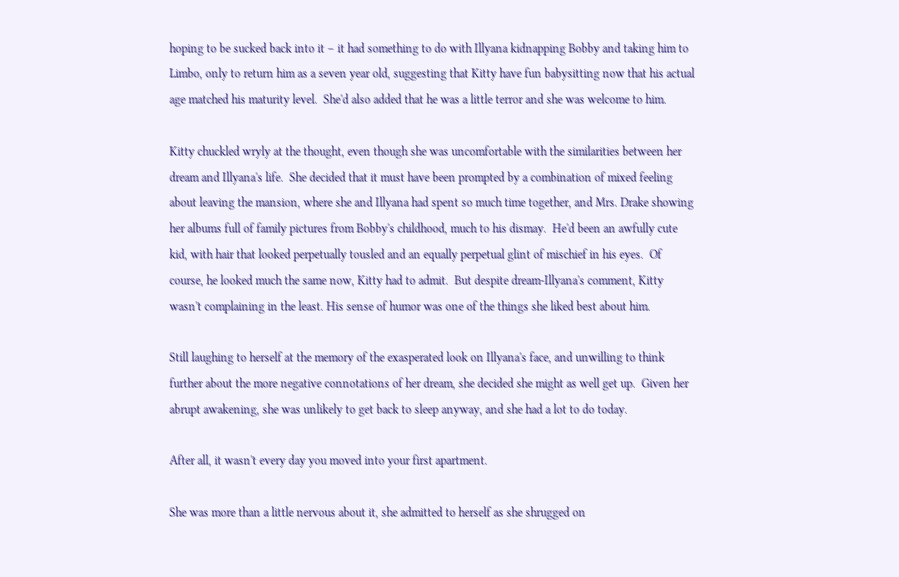hoping to be sucked back into it – it had something to do with Illyana kidnapping Bobby and taking him to Limbo, only to return him as a seven year old, suggesting that Kitty have fun babysitting now that his actual age matched his maturity level.  She'd also added that he was a little terror and she was welcome to him.

Kitty chuckled wryly at the thought, even though she was uncomfortable with the similarities between her dream and Illyana's life.  She decided that it must have been prompted by a combination of mixed feeling about leaving the mansion, where she and Illyana had spent so much time together, and Mrs. Drake showing her albums full of family pictures from Bobby's childhood, much to his dismay.  He'd been an awfully cute kid, with hair that looked perpetually tousled and an equally perpetual glint of mischief in his eyes.  Of course, he looked much the same now, Kitty had to admit.  But despite dream-Illyana's comment, Kitty wasn't complaining in the least. His sense of humor was one of the things she liked best about him.

Still laughing to herself at the memory of the exasperated look on Illyana's face, and unwilling to think further about the more negative connotations of her dream, she decided she might as well get up.  Given her abrupt awakening, she was unlikely to get back to sleep anyway, and she had a lot to do today.

After all, it wasn't every day you moved into your first apartment.

She was more than a little nervous about it, she admitted to herself as she shrugged on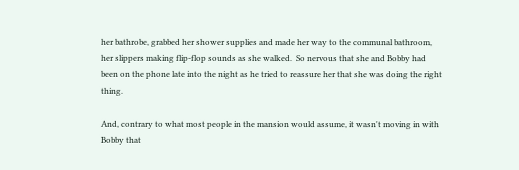her bathrobe, grabbed her shower supplies and made her way to the communal bathroom, her slippers making flip-flop sounds as she walked.  So nervous that she and Bobby had been on the phone late into the night as he tried to reassure her that she was doing the right thing.

And, contrary to what most people in the mansion would assume, it wasn't moving in with Bobby that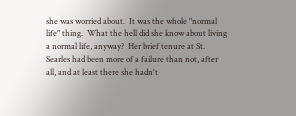she was worried about.  It was the whole "normal life" thing.  What the hell did she know about living a normal life, anyway?  Her brief tenure at St. Searles had been more of a failure than not, after all, and at least there she hadn't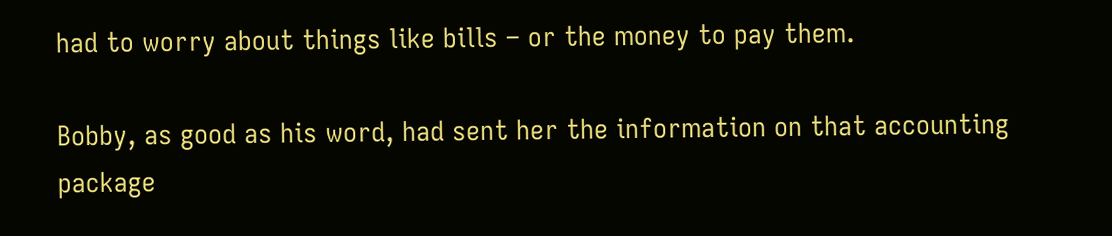had to worry about things like bills – or the money to pay them.

Bobby, as good as his word, had sent her the information on that accounting package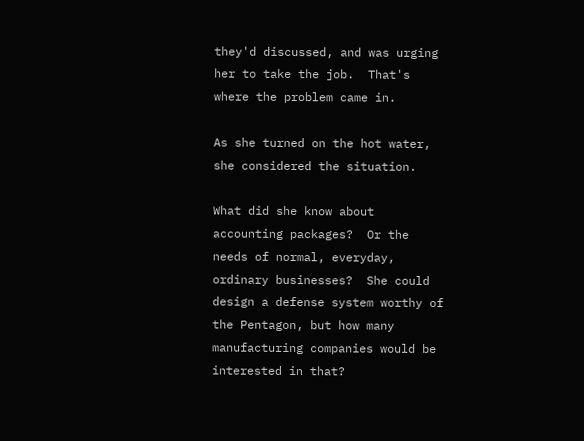they'd discussed, and was urging her to take the job.  That's where the problem came in.

As she turned on the hot water, she considered the situation.

What did she know about accounting packages?  Or the needs of normal, everyday, ordinary businesses?  She could design a defense system worthy of the Pentagon, but how many manufacturing companies would be interested in that?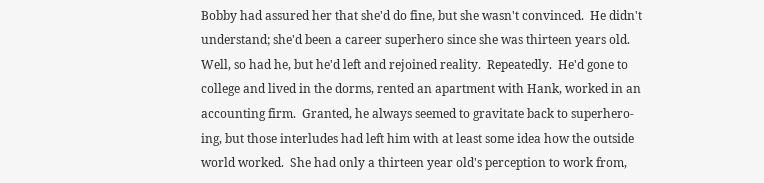Bobby had assured her that she'd do fine, but she wasn't convinced.  He didn't understand; she'd been a career superhero since she was thirteen years old.  Well, so had he, but he'd left and rejoined reality.  Repeatedly.  He'd gone to college and lived in the dorms, rented an apartment with Hank, worked in an accounting firm.  Granted, he always seemed to gravitate back to superhero-ing, but those interludes had left him with at least some idea how the outside world worked.  She had only a thirteen year old's perception to work from,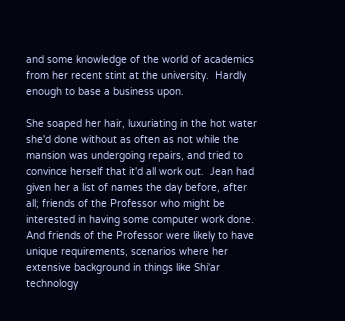and some knowledge of the world of academics from her recent stint at the university.  Hardly enough to base a business upon.

She soaped her hair, luxuriating in the hot water she'd done without as often as not while the mansion was undergoing repairs, and tried to convince herself that it'd all work out.  Jean had given her a list of names the day before, after all; friends of the Professor who might be interested in having some computer work done.  And friends of the Professor were likely to have unique requirements, scenarios where her extensive background in things like Shi'ar technology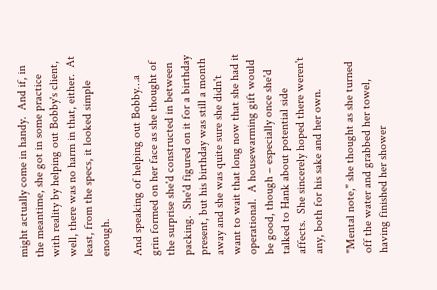might actually come in handy.  And if, in the meantime, she got in some practice with reality by helping out Bobby's client, well, there was no harm in that, either.  At least, from the specs, it looked simple enough.

And speaking of helping out Bobby…a grin formed on her face as she thought of the surprise she'd constructed in between packing.  She'd figured on it for a birthday present, but his birthday was still a month away and she was quite sure she didn't want to wait that long now that she had it operational.  A housewarming gift would be good, though – especially once she'd talked to Hank about potential side affects.  She sincerely hoped there weren't any, both for his sake and her own.

"Mental note," she thought as she turned off the water and grabbed her towel, having finished her shower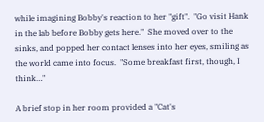while imagining Bobby's reaction to her "gift".  "Go visit Hank in the lab before Bobby gets here."  She moved over to the sinks, and popped her contact lenses into her eyes, smiling as the world came into focus.  "Some breakfast first, though, I think…"

A brief stop in her room provided a "Cat's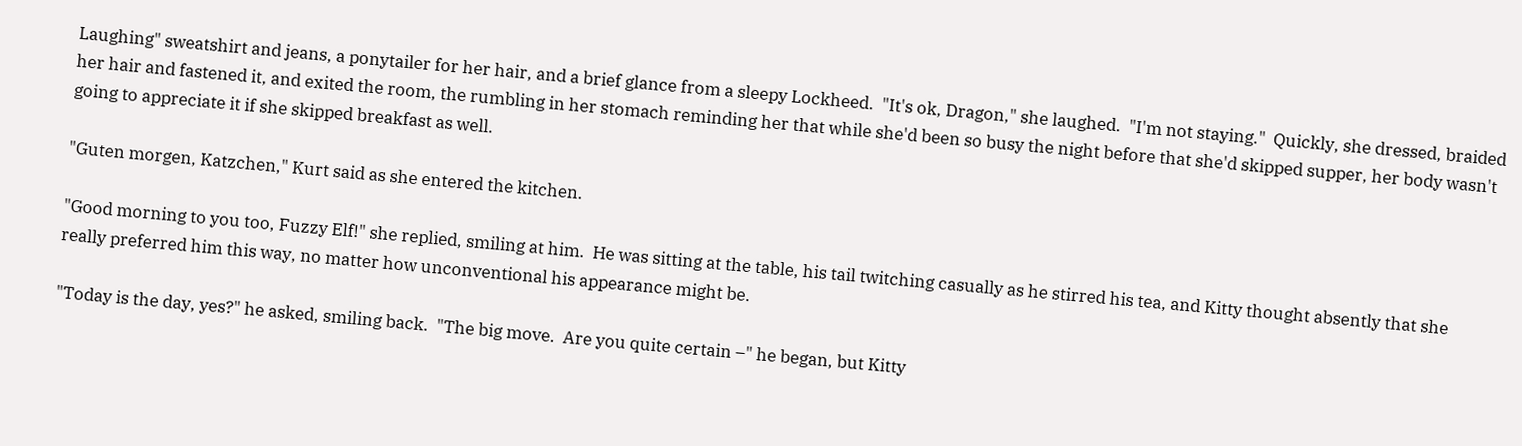Laughing" sweatshirt and jeans, a ponytailer for her hair, and a brief glance from a sleepy Lockheed.  "It's ok, Dragon," she laughed.  "I'm not staying."  Quickly, she dressed, braided her hair and fastened it, and exited the room, the rumbling in her stomach reminding her that while she'd been so busy the night before that she'd skipped supper, her body wasn't going to appreciate it if she skipped breakfast as well.

"Guten morgen, Katzchen," Kurt said as she entered the kitchen.

"Good morning to you too, Fuzzy Elf!" she replied, smiling at him.  He was sitting at the table, his tail twitching casually as he stirred his tea, and Kitty thought absently that she really preferred him this way, no matter how unconventional his appearance might be.

"Today is the day, yes?" he asked, smiling back.  "The big move.  Are you quite certain –" he began, but Kitty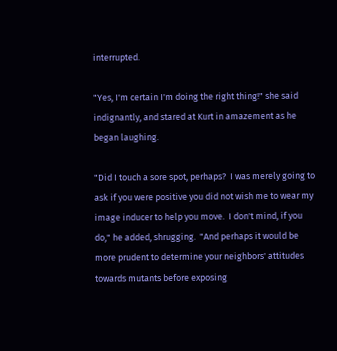interrupted.

"Yes, I'm certain I'm doing the right thing!" she said indignantly, and stared at Kurt in amazement as he began laughing.

"Did I touch a sore spot, perhaps?  I was merely going to ask if you were positive you did not wish me to wear my image inducer to help you move.  I don't mind, if you do," he added, shrugging.  "And perhaps it would be more prudent to determine your neighbors' attitudes towards mutants before exposing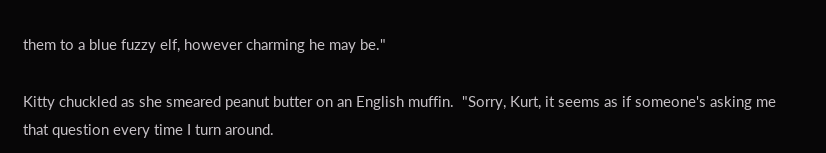them to a blue fuzzy elf, however charming he may be."

Kitty chuckled as she smeared peanut butter on an English muffin.  "Sorry, Kurt, it seems as if someone's asking me that question every time I turn around.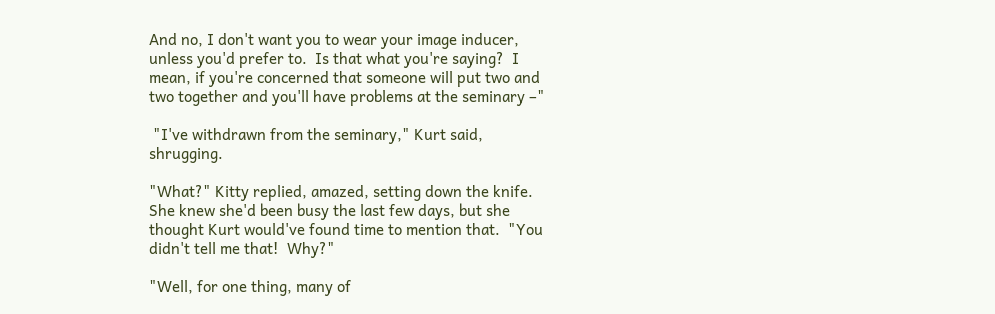And no, I don't want you to wear your image inducer, unless you'd prefer to.  Is that what you're saying?  I mean, if you're concerned that someone will put two and two together and you'll have problems at the seminary –"

 "I've withdrawn from the seminary," Kurt said, shrugging.

"What?" Kitty replied, amazed, setting down the knife.  She knew she'd been busy the last few days, but she thought Kurt would've found time to mention that.  "You didn't tell me that!  Why?"

"Well, for one thing, many of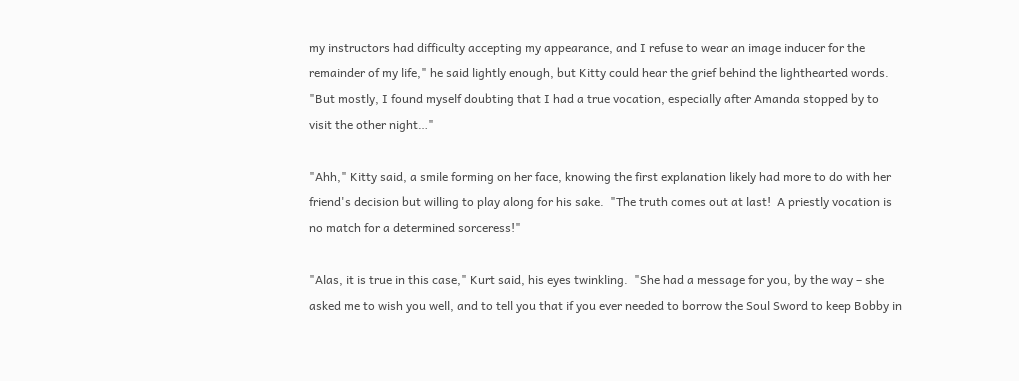my instructors had difficulty accepting my appearance, and I refuse to wear an image inducer for the remainder of my life," he said lightly enough, but Kitty could hear the grief behind the lighthearted words.  "But mostly, I found myself doubting that I had a true vocation, especially after Amanda stopped by to visit the other night…"

"Ahh," Kitty said, a smile forming on her face, knowing the first explanation likely had more to do with her friend's decision but willing to play along for his sake.  "The truth comes out at last!  A priestly vocation is no match for a determined sorceress!"

"Alas, it is true in this case," Kurt said, his eyes twinkling.  "She had a message for you, by the way – she asked me to wish you well, and to tell you that if you ever needed to borrow the Soul Sword to keep Bobby in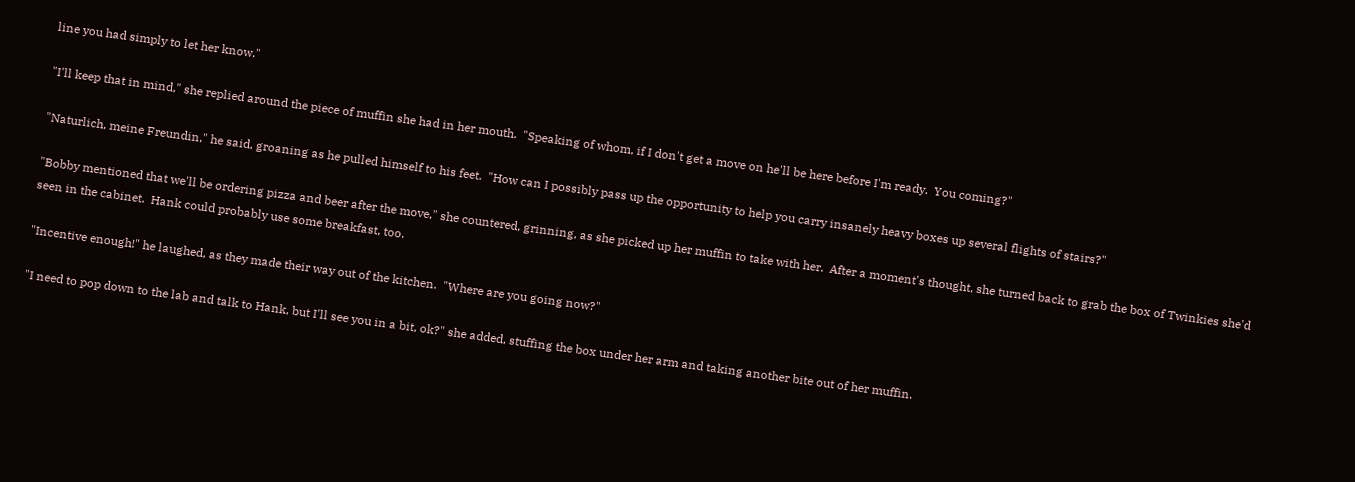line you had simply to let her know."

"I'll keep that in mind," she replied around the piece of muffin she had in her mouth.  "Speaking of whom, if I don't get a move on he'll be here before I'm ready.  You coming?"

"Naturlich, meine Freundin," he said, groaning as he pulled himself to his feet.  "How can I possibly pass up the opportunity to help you carry insanely heavy boxes up several flights of stairs?"

"Bobby mentioned that we'll be ordering pizza and beer after the move," she countered, grinning, as she picked up her muffin to take with her.  After a moment's thought, she turned back to grab the box of Twinkies she'd seen in the cabinet.  Hank could probably use some breakfast, too.

"Incentive enough!" he laughed, as they made their way out of the kitchen.  "Where are you going now?"

"I need to pop down to the lab and talk to Hank, but I'll see you in a bit, ok?" she added, stuffing the box under her arm and taking another bite out of her muffin.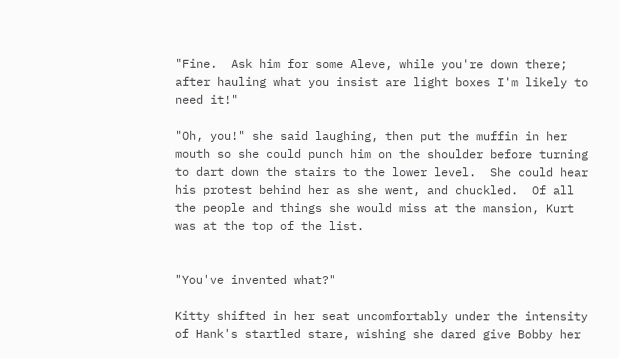"Fine.  Ask him for some Aleve, while you're down there; after hauling what you insist are light boxes I'm likely to need it!"

"Oh, you!" she said laughing, then put the muffin in her mouth so she could punch him on the shoulder before turning to dart down the stairs to the lower level.  She could hear his protest behind her as she went, and chuckled.  Of all the people and things she would miss at the mansion, Kurt was at the top of the list.


"You've invented what?"

Kitty shifted in her seat uncomfortably under the intensity of Hank's startled stare, wishing she dared give Bobby her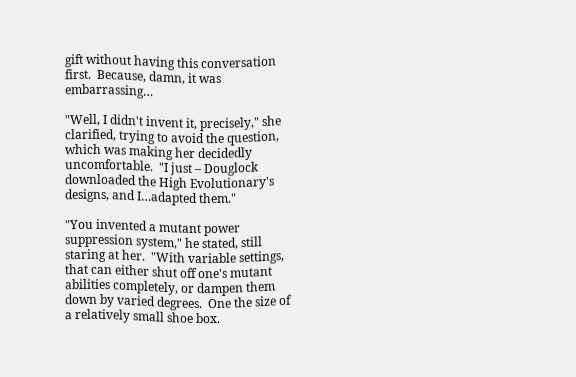gift without having this conversation first.  Because, damn, it was embarrassing…

"Well, I didn't invent it, precisely," she clarified, trying to avoid the question, which was making her decidedly uncomfortable.  "I just – Douglock downloaded the High Evolutionary's designs, and I…adapted them."

"You invented a mutant power suppression system," he stated, still staring at her.  "With variable settings, that can either shut off one's mutant abilities completely, or dampen them down by varied degrees.  One the size of a relatively small shoe box.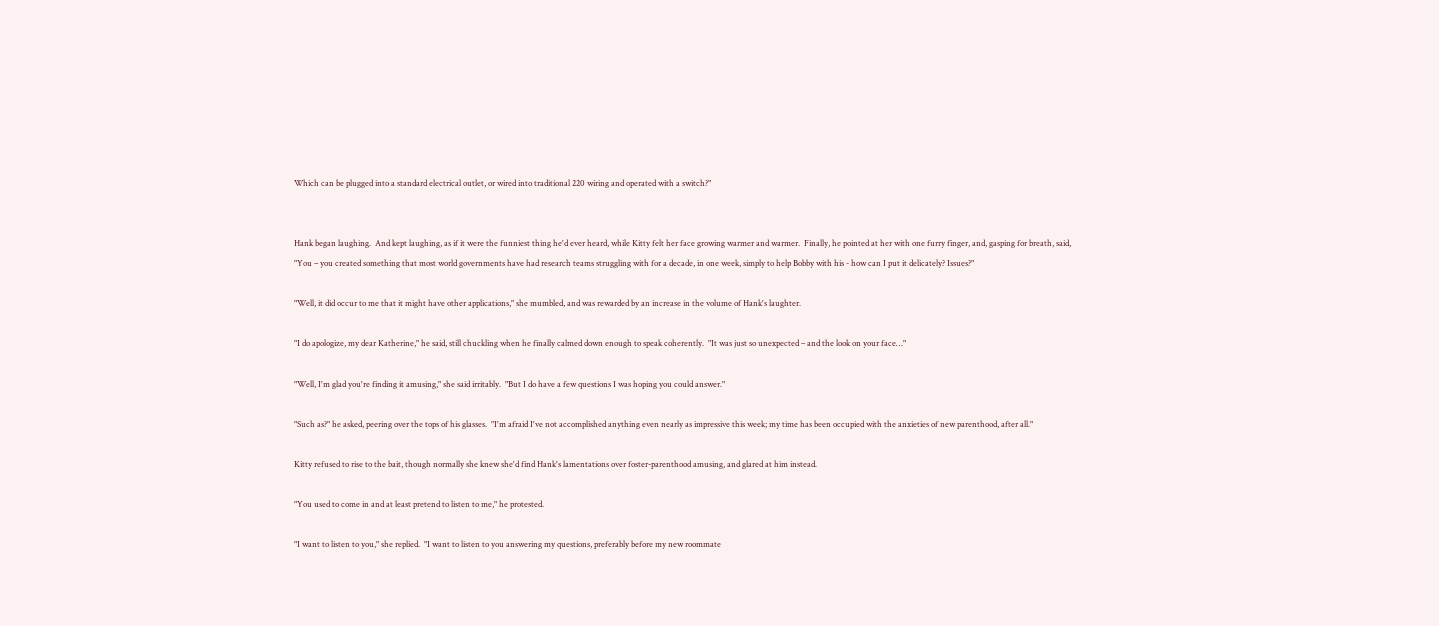Which can be plugged into a standard electrical outlet, or wired into traditional 220 wiring and operated with a switch?"


Hank began laughing.  And kept laughing, as if it were the funniest thing he'd ever heard, while Kitty felt her face growing warmer and warmer.  Finally, he pointed at her with one furry finger, and, gasping for breath, said, "You – you created something that most world governments have had research teams struggling with for a decade, in one week, simply to help Bobby with his - how can I put it delicately? Issues?"

"Well, it did occur to me that it might have other applications," she mumbled, and was rewarded by an increase in the volume of Hank's laughter.

"I do apologize, my dear Katherine," he said, still chuckling when he finally calmed down enough to speak coherently.  "It was just so unexpected – and the look on your face…"

"Well, I'm glad you're finding it amusing," she said irritably.  "But I do have a few questions I was hoping you could answer."

"Such as?" he asked, peering over the tops of his glasses.  "I'm afraid I've not accomplished anything even nearly as impressive this week; my time has been occupied with the anxieties of new parenthood, after all."

Kitty refused to rise to the bait, though normally she knew she'd find Hank's lamentations over foster-parenthood amusing, and glared at him instead.

"You used to come in and at least pretend to listen to me," he protested.

"I want to listen to you," she replied.  "I want to listen to you answering my questions, preferably before my new roommate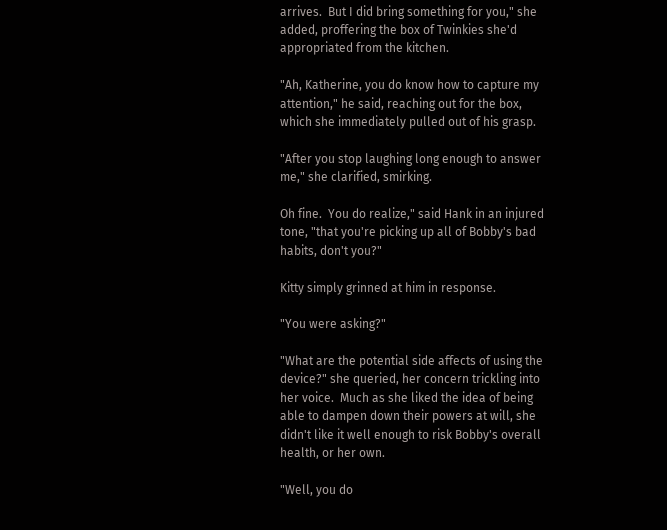arrives.  But I did bring something for you," she added, proffering the box of Twinkies she'd appropriated from the kitchen.

"Ah, Katherine, you do know how to capture my attention," he said, reaching out for the box, which she immediately pulled out of his grasp.

"After you stop laughing long enough to answer me," she clarified, smirking.

Oh fine.  You do realize," said Hank in an injured tone, "that you're picking up all of Bobby's bad habits, don't you?"

Kitty simply grinned at him in response.

"You were asking?"

"What are the potential side affects of using the device?" she queried, her concern trickling into her voice.  Much as she liked the idea of being able to dampen down their powers at will, she didn't like it well enough to risk Bobby's overall health, or her own.

"Well, you do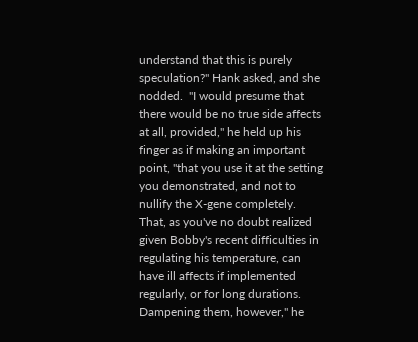understand that this is purely speculation?" Hank asked, and she nodded.  "I would presume that there would be no true side affects at all, provided," he held up his finger as if making an important point, "that you use it at the setting you demonstrated, and not to nullify the X-gene completely.  That, as you've no doubt realized given Bobby's recent difficulties in regulating his temperature, can have ill affects if implemented regularly, or for long durations.  Dampening them, however," he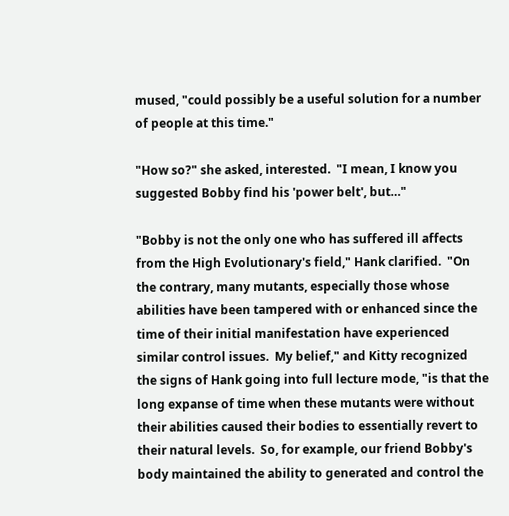mused, "could possibly be a useful solution for a number of people at this time."

"How so?" she asked, interested.  "I mean, I know you suggested Bobby find his 'power belt', but…"

"Bobby is not the only one who has suffered ill affects from the High Evolutionary's field," Hank clarified.  "On the contrary, many mutants, especially those whose abilities have been tampered with or enhanced since the time of their initial manifestation have experienced similar control issues.  My belief," and Kitty recognized the signs of Hank going into full lecture mode, "is that the long expanse of time when these mutants were without their abilities caused their bodies to essentially revert to their natural levels.  So, for example, our friend Bobby's body maintained the ability to generated and control the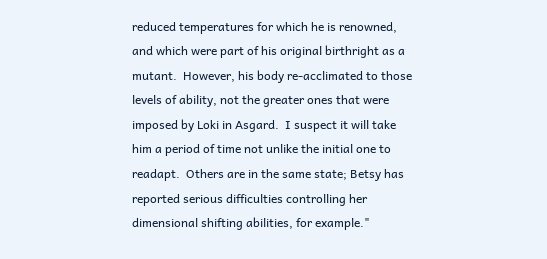reduced temperatures for which he is renowned, and which were part of his original birthright as a mutant.  However, his body re-acclimated to those levels of ability, not the greater ones that were imposed by Loki in Asgard.  I suspect it will take him a period of time not unlike the initial one to readapt.  Others are in the same state; Betsy has reported serious difficulties controlling her dimensional shifting abilities, for example."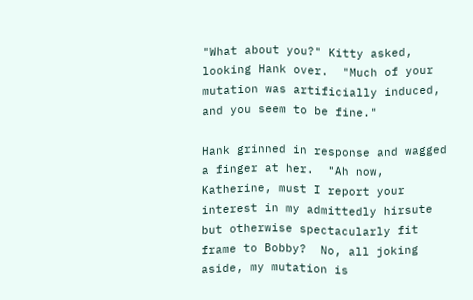"What about you?" Kitty asked, looking Hank over.  "Much of your mutation was artificially induced, and you seem to be fine."

Hank grinned in response and wagged a finger at her.  "Ah now, Katherine, must I report your interest in my admittedly hirsute but otherwise spectacularly fit frame to Bobby?  No, all joking aside, my mutation is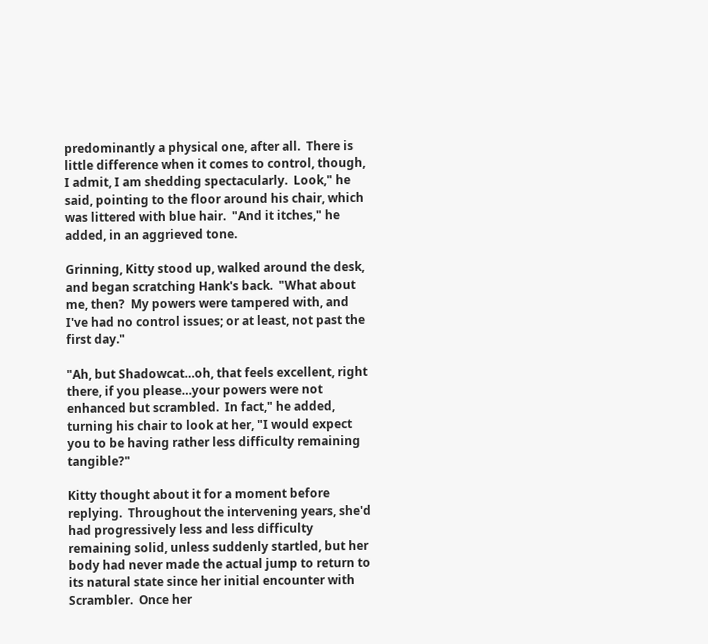predominantly a physical one, after all.  There is little difference when it comes to control, though, I admit, I am shedding spectacularly.  Look," he said, pointing to the floor around his chair, which was littered with blue hair.  "And it itches," he added, in an aggrieved tone.

Grinning, Kitty stood up, walked around the desk, and began scratching Hank's back.  "What about me, then?  My powers were tampered with, and I've had no control issues; or at least, not past the first day."

"Ah, but Shadowcat…oh, that feels excellent, right there, if you please…your powers were not enhanced but scrambled.  In fact," he added, turning his chair to look at her, "I would expect you to be having rather less difficulty remaining tangible?"

Kitty thought about it for a moment before replying.  Throughout the intervening years, she'd had progressively less and less difficulty remaining solid, unless suddenly startled, but her body had never made the actual jump to return to its natural state since her initial encounter with Scrambler.  Once her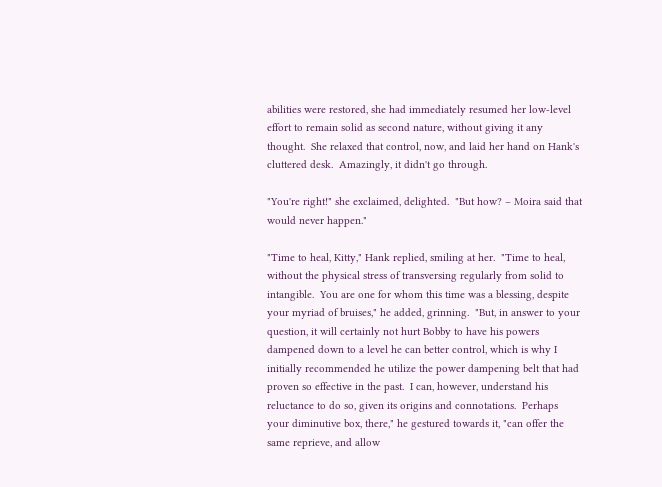abilities were restored, she had immediately resumed her low-level effort to remain solid as second nature, without giving it any thought.  She relaxed that control, now, and laid her hand on Hank's cluttered desk.  Amazingly, it didn't go through.

"You're right!" she exclaimed, delighted.  "But how? – Moira said that would never happen."

"Time to heal, Kitty," Hank replied, smiling at her.  "Time to heal, without the physical stress of transversing regularly from solid to intangible.  You are one for whom this time was a blessing, despite your myriad of bruises," he added, grinning.  "But, in answer to your question, it will certainly not hurt Bobby to have his powers dampened down to a level he can better control, which is why I initially recommended he utilize the power dampening belt that had proven so effective in the past.  I can, however, understand his reluctance to do so, given its origins and connotations.  Perhaps your diminutive box, there," he gestured towards it, "can offer the same reprieve, and allow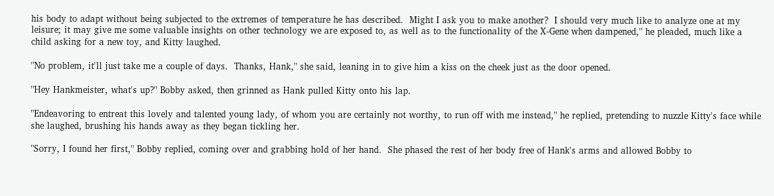his body to adapt without being subjected to the extremes of temperature he has described.  Might I ask you to make another?  I should very much like to analyze one at my leisure; it may give me some valuable insights on other technology we are exposed to, as well as to the functionality of the X-Gene when dampened," he pleaded, much like a child asking for a new toy, and Kitty laughed.

"No problem, it'll just take me a couple of days.  Thanks, Hank," she said, leaning in to give him a kiss on the cheek just as the door opened.

"Hey Hankmeister, what's up?" Bobby asked, then grinned as Hank pulled Kitty onto his lap.

"Endeavoring to entreat this lovely and talented young lady, of whom you are certainly not worthy, to run off with me instead," he replied, pretending to nuzzle Kitty's face while she laughed, brushing his hands away as they began tickling her.

"Sorry, I found her first," Bobby replied, coming over and grabbing hold of her hand.  She phased the rest of her body free of Hank's arms and allowed Bobby to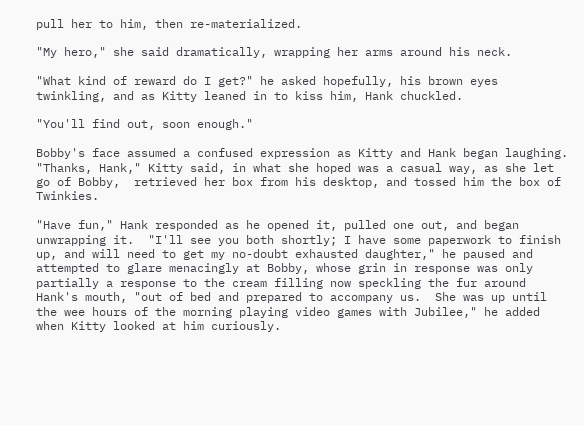pull her to him, then re-materialized.

"My hero," she said dramatically, wrapping her arms around his neck.

"What kind of reward do I get?" he asked hopefully, his brown eyes twinkling, and as Kitty leaned in to kiss him, Hank chuckled.

"You'll find out, soon enough."

Bobby's face assumed a confused expression as Kitty and Hank began laughing.  "Thanks, Hank," Kitty said, in what she hoped was a casual way, as she let go of Bobby,  retrieved her box from his desktop, and tossed him the box of Twinkies.

"Have fun," Hank responded as he opened it, pulled one out, and began unwrapping it.  "I'll see you both shortly; I have some paperwork to finish up, and will need to get my no-doubt exhausted daughter," he paused and attempted to glare menacingly at Bobby, whose grin in response was only partially a response to the cream filling now speckling the fur around Hank's mouth, "out of bed and prepared to accompany us.  She was up until the wee hours of the morning playing video games with Jubilee," he added when Kitty looked at him curiously.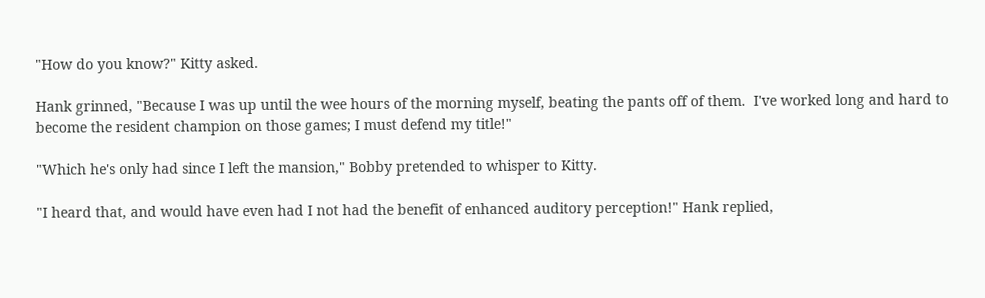"How do you know?" Kitty asked.

Hank grinned, "Because I was up until the wee hours of the morning myself, beating the pants off of them.  I've worked long and hard to become the resident champion on those games; I must defend my title!"

"Which he's only had since I left the mansion," Bobby pretended to whisper to Kitty.

"I heard that, and would have even had I not had the benefit of enhanced auditory perception!" Hank replied,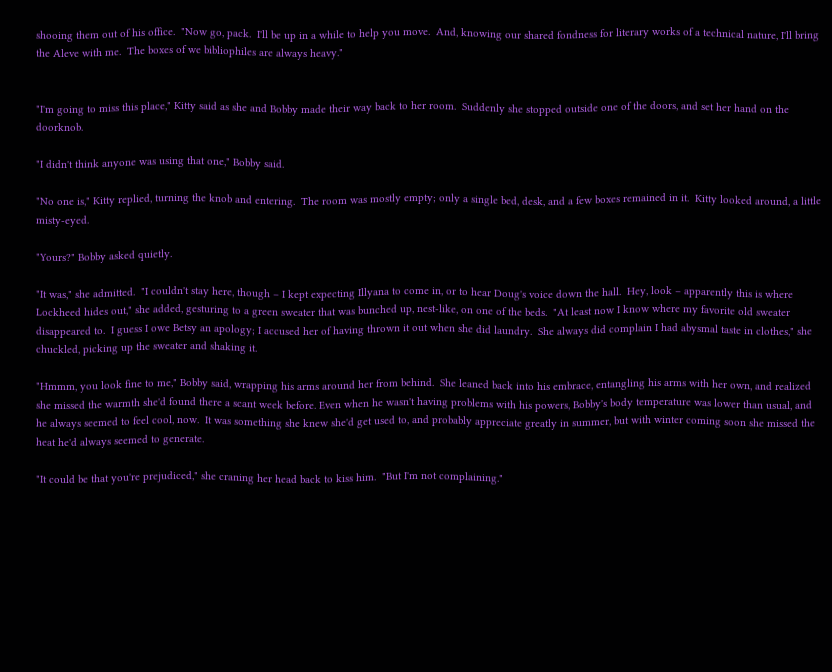shooing them out of his office.  "Now go, pack.  I'll be up in a while to help you move.  And, knowing our shared fondness for literary works of a technical nature, I'll bring the Aleve with me.  The boxes of we bibliophiles are always heavy."


"I'm going to miss this place," Kitty said as she and Bobby made their way back to her room.  Suddenly she stopped outside one of the doors, and set her hand on the doorknob.

"I didn't think anyone was using that one," Bobby said.

"No one is," Kitty replied, turning the knob and entering.  The room was mostly empty; only a single bed, desk, and a few boxes remained in it.  Kitty looked around, a little misty-eyed.

"Yours?" Bobby asked quietly.

"It was," she admitted.  "I couldn't stay here, though – I kept expecting Illyana to come in, or to hear Doug's voice down the hall.  Hey, look – apparently this is where Lockheed hides out," she added, gesturing to a green sweater that was bunched up, nest-like, on one of the beds.  "At least now I know where my favorite old sweater disappeared to.  I guess I owe Betsy an apology; I accused her of having thrown it out when she did laundry.  She always did complain I had abysmal taste in clothes," she chuckled, picking up the sweater and shaking it.

"Hmmm, you look fine to me," Bobby said, wrapping his arms around her from behind.  She leaned back into his embrace, entangling his arms with her own, and realized she missed the warmth she'd found there a scant week before. Even when he wasn't having problems with his powers, Bobby's body temperature was lower than usual, and he always seemed to feel cool, now.  It was something she knew she'd get used to, and probably appreciate greatly in summer, but with winter coming soon she missed the heat he'd always seemed to generate.

"It could be that you're prejudiced," she craning her head back to kiss him.  "But I'm not complaining."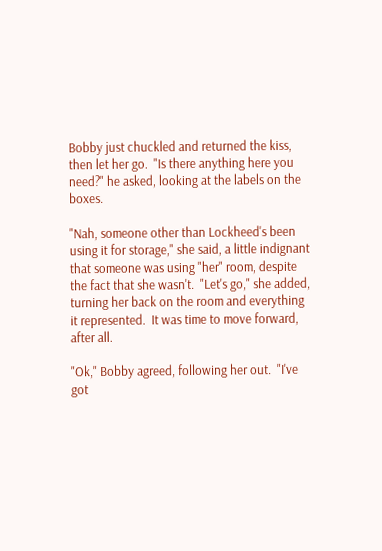Bobby just chuckled and returned the kiss, then let her go.  "Is there anything here you need?" he asked, looking at the labels on the boxes.

"Nah, someone other than Lockheed's been using it for storage," she said, a little indignant that someone was using "her" room, despite the fact that she wasn't.  "Let's go," she added, turning her back on the room and everything it represented.  It was time to move forward, after all.

"Ok," Bobby agreed, following her out.  "I've got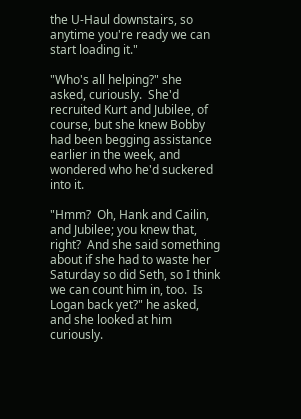the U-Haul downstairs, so anytime you're ready we can start loading it."

"Who's all helping?" she asked, curiously.  She'd recruited Kurt and Jubilee, of course, but she knew Bobby had been begging assistance earlier in the week, and wondered who he'd suckered into it.

"Hmm?  Oh, Hank and Cailin, and Jubilee; you knew that, right?  And she said something about if she had to waste her Saturday so did Seth, so I think we can count him in, too.  Is Logan back yet?" he asked, and she looked at him curiously.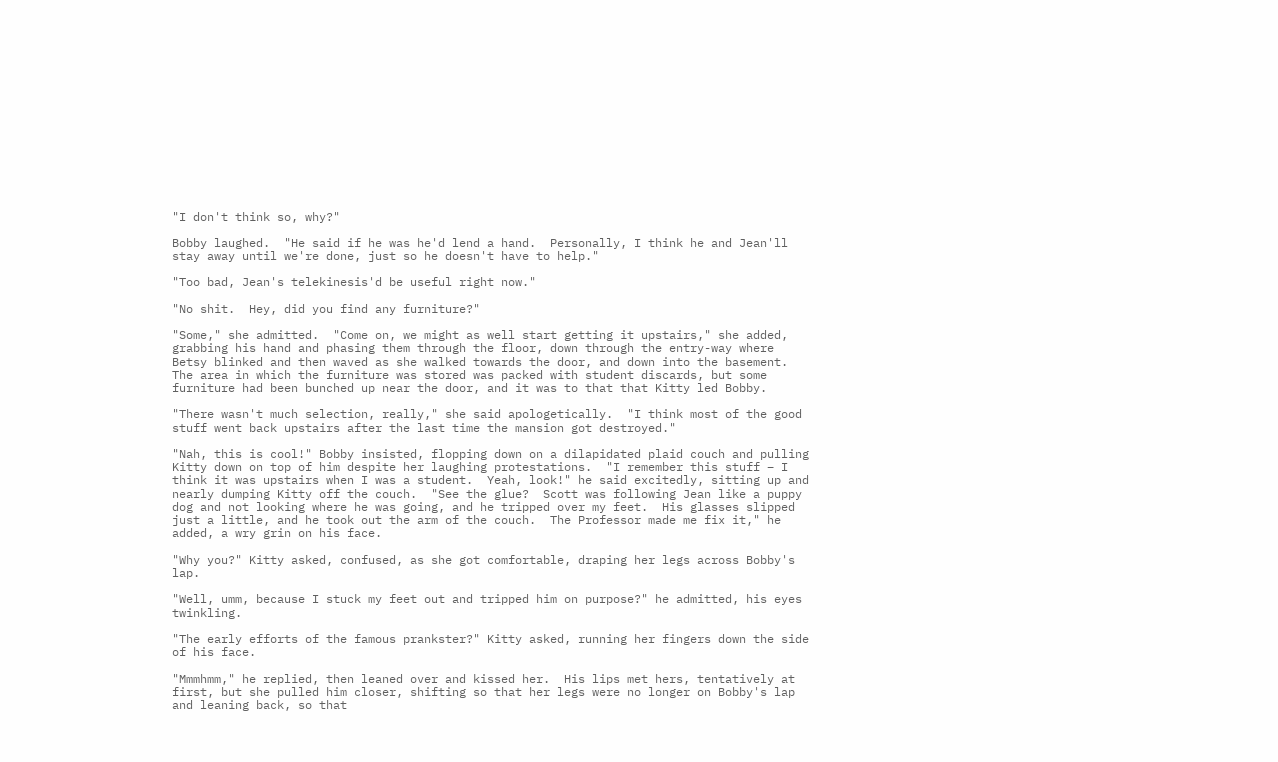"I don't think so, why?"

Bobby laughed.  "He said if he was he'd lend a hand.  Personally, I think he and Jean'll stay away until we're done, just so he doesn't have to help."

"Too bad, Jean's telekinesis'd be useful right now."

"No shit.  Hey, did you find any furniture?"

"Some," she admitted.  "Come on, we might as well start getting it upstairs," she added, grabbing his hand and phasing them through the floor, down through the entry-way where Betsy blinked and then waved as she walked towards the door, and down into the basement.  The area in which the furniture was stored was packed with student discards, but some furniture had been bunched up near the door, and it was to that that Kitty led Bobby.

"There wasn't much selection, really," she said apologetically.  "I think most of the good stuff went back upstairs after the last time the mansion got destroyed."

"Nah, this is cool!" Bobby insisted, flopping down on a dilapidated plaid couch and pulling Kitty down on top of him despite her laughing protestations.  "I remember this stuff – I think it was upstairs when I was a student.  Yeah, look!" he said excitedly, sitting up and nearly dumping Kitty off the couch.  "See the glue?  Scott was following Jean like a puppy dog and not looking where he was going, and he tripped over my feet.  His glasses slipped just a little, and he took out the arm of the couch.  The Professor made me fix it," he added, a wry grin on his face.

"Why you?" Kitty asked, confused, as she got comfortable, draping her legs across Bobby's lap.

"Well, umm, because I stuck my feet out and tripped him on purpose?" he admitted, his eyes twinkling.

"The early efforts of the famous prankster?" Kitty asked, running her fingers down the side of his face.

"Mmmhmm," he replied, then leaned over and kissed her.  His lips met hers, tentatively at first, but she pulled him closer, shifting so that her legs were no longer on Bobby's lap and leaning back, so that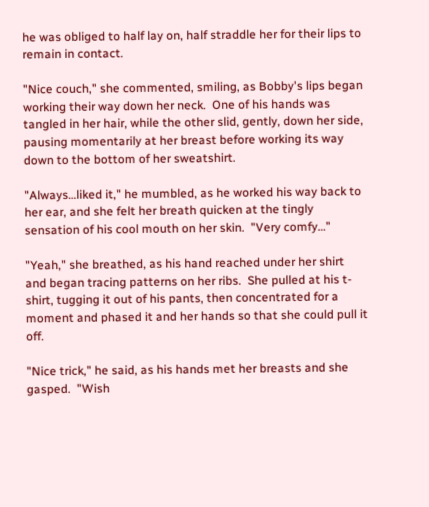he was obliged to half lay on, half straddle her for their lips to remain in contact.

"Nice couch," she commented, smiling, as Bobby's lips began working their way down her neck.  One of his hands was tangled in her hair, while the other slid, gently, down her side, pausing momentarily at her breast before working its way down to the bottom of her sweatshirt.

"Always…liked it," he mumbled, as he worked his way back to her ear, and she felt her breath quicken at the tingly sensation of his cool mouth on her skin.  "Very comfy…"

"Yeah," she breathed, as his hand reached under her shirt and began tracing patterns on her ribs.  She pulled at his t-shirt, tugging it out of his pants, then concentrated for a moment and phased it and her hands so that she could pull it off.

"Nice trick," he said, as his hands met her breasts and she gasped.  "Wish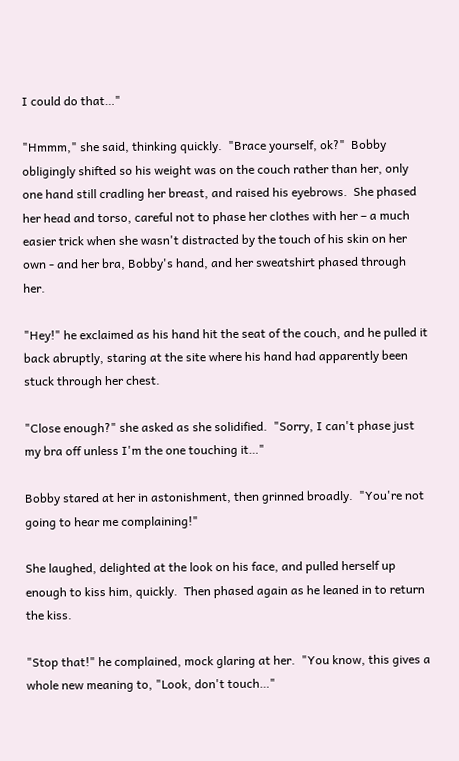I could do that…"

"Hmmm," she said, thinking quickly.  "Brace yourself, ok?"  Bobby obligingly shifted so his weight was on the couch rather than her, only one hand still cradling her breast, and raised his eyebrows.  She phased her head and torso, careful not to phase her clothes with her – a much easier trick when she wasn't distracted by the touch of his skin on her own - and her bra, Bobby's hand, and her sweatshirt phased through her.

"Hey!" he exclaimed as his hand hit the seat of the couch, and he pulled it back abruptly, staring at the site where his hand had apparently been stuck through her chest.

"Close enough?" she asked as she solidified.  "Sorry, I can't phase just my bra off unless I'm the one touching it…"

Bobby stared at her in astonishment, then grinned broadly.  "You're not going to hear me complaining!"

She laughed, delighted at the look on his face, and pulled herself up enough to kiss him, quickly.  Then phased again as he leaned in to return the kiss.

"Stop that!" he complained, mock glaring at her.  "You know, this gives a whole new meaning to, "Look, don't touch…"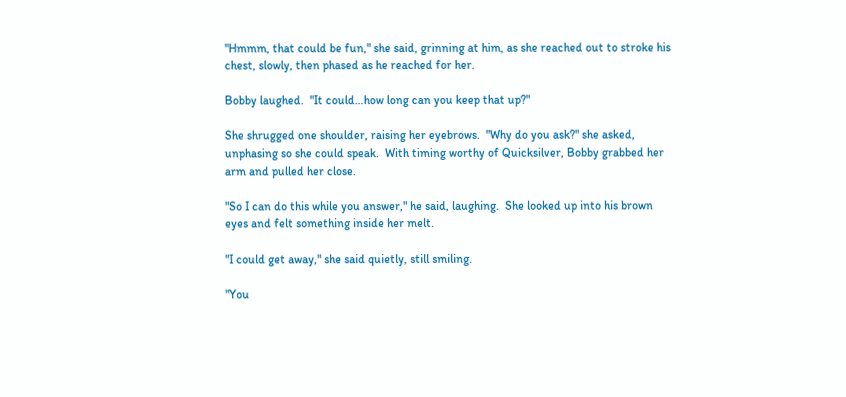"Hmmm, that could be fun," she said, grinning at him, as she reached out to stroke his chest, slowly, then phased as he reached for her.

Bobby laughed.  "It could…how long can you keep that up?"

She shrugged one shoulder, raising her eyebrows.  "Why do you ask?" she asked, unphasing so she could speak.  With timing worthy of Quicksilver, Bobby grabbed her arm and pulled her close.

"So I can do this while you answer," he said, laughing.  She looked up into his brown eyes and felt something inside her melt.

"I could get away," she said quietly, still smiling.

"You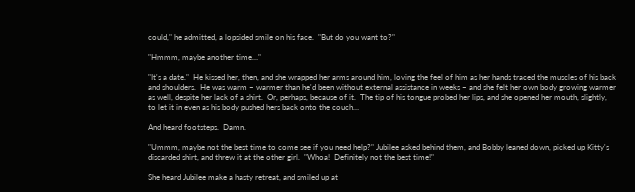could," he admitted, a lopsided smile on his face.  "But do you want to?"

"Hmmm, maybe another time…"

"It's a date."  He kissed her, then, and she wrapped her arms around him, loving the feel of him as her hands traced the muscles of his back and shoulders.  He was warm – warmer than he'd been without external assistance in weeks – and she felt her own body growing warmer as well, despite her lack of a shirt.  Or, perhaps, because of it.  The tip of his tongue probed her lips, and she opened her mouth, slightly, to let it in even as his body pushed hers back onto the couch…

And heard footsteps.  Damn.

"Ummm, maybe not the best time to come see if you need help?" Jubilee asked behind them, and Bobby leaned down, picked up Kitty's discarded shirt, and threw it at the other girl.  "Whoa!  Definitely not the best time!"

She heard Jubilee make a hasty retreat, and smiled up at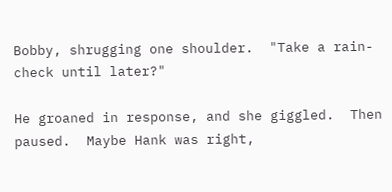Bobby, shrugging one shoulder.  "Take a rain-check until later?"

He groaned in response, and she giggled.  Then paused.  Maybe Hank was right,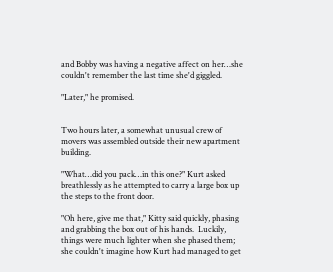and Bobby was having a negative affect on her…she couldn't remember the last time she'd giggled.

"Later," he promised.


Two hours later, a somewhat unusual crew of movers was assembled outside their new apartment building.

"What…did you pack…in this one?" Kurt asked breathlessly as he attempted to carry a large box up the steps to the front door.

"Oh here, give me that," Kitty said quickly, phasing and grabbing the box out of his hands.  Luckily, things were much lighter when she phased them; she couldn't imagine how Kurt had managed to get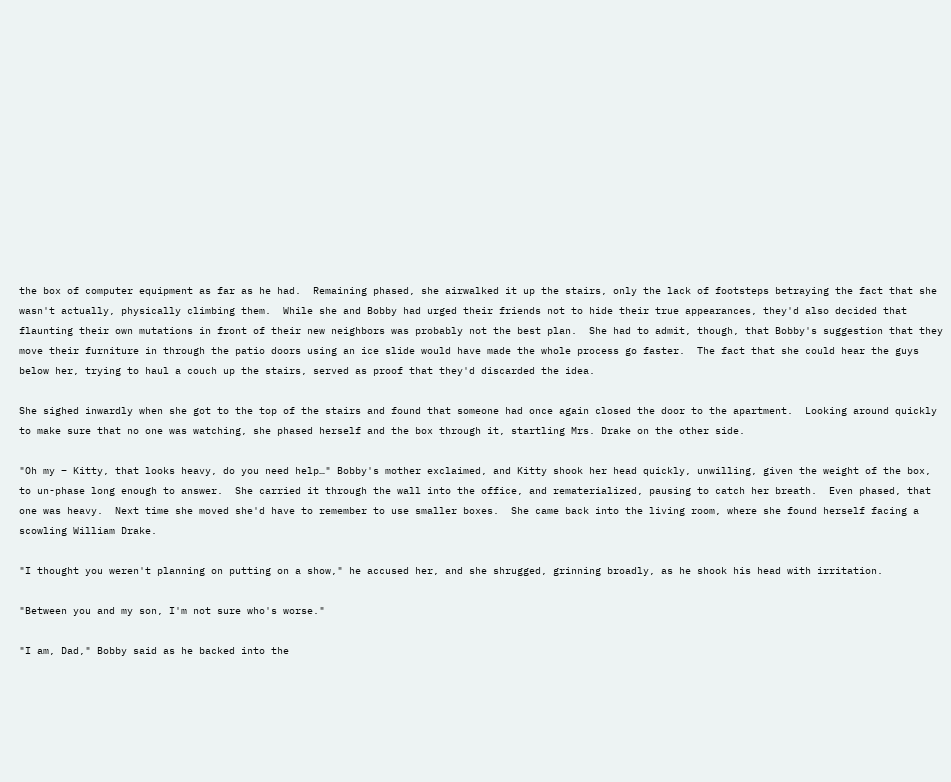the box of computer equipment as far as he had.  Remaining phased, she airwalked it up the stairs, only the lack of footsteps betraying the fact that she wasn't actually, physically climbing them.  While she and Bobby had urged their friends not to hide their true appearances, they'd also decided that flaunting their own mutations in front of their new neighbors was probably not the best plan.  She had to admit, though, that Bobby's suggestion that they move their furniture in through the patio doors using an ice slide would have made the whole process go faster.  The fact that she could hear the guys below her, trying to haul a couch up the stairs, served as proof that they'd discarded the idea.

She sighed inwardly when she got to the top of the stairs and found that someone had once again closed the door to the apartment.  Looking around quickly to make sure that no one was watching, she phased herself and the box through it, startling Mrs. Drake on the other side.

"Oh my – Kitty, that looks heavy, do you need help…" Bobby's mother exclaimed, and Kitty shook her head quickly, unwilling, given the weight of the box, to un-phase long enough to answer.  She carried it through the wall into the office, and rematerialized, pausing to catch her breath.  Even phased, that one was heavy.  Next time she moved she'd have to remember to use smaller boxes.  She came back into the living room, where she found herself facing a scowling William Drake.

"I thought you weren't planning on putting on a show," he accused her, and she shrugged, grinning broadly, as he shook his head with irritation.

"Between you and my son, I'm not sure who's worse."

"I am, Dad," Bobby said as he backed into the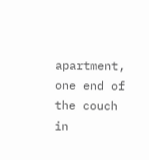apartment, one end of the couch in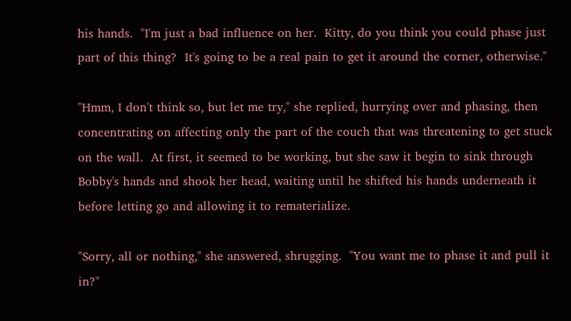his hands.  "I'm just a bad influence on her.  Kitty, do you think you could phase just part of this thing?  It's going to be a real pain to get it around the corner, otherwise."

"Hmm, I don't think so, but let me try," she replied, hurrying over and phasing, then concentrating on affecting only the part of the couch that was threatening to get stuck on the wall.  At first, it seemed to be working, but she saw it begin to sink through Bobby's hands and shook her head, waiting until he shifted his hands underneath it before letting go and allowing it to rematerialize.

"Sorry, all or nothing," she answered, shrugging.  "You want me to phase it and pull it in?"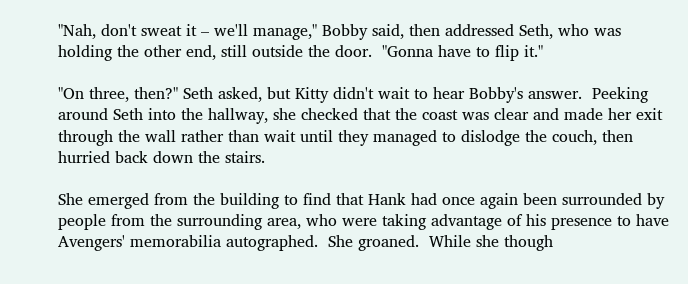"Nah, don't sweat it – we'll manage," Bobby said, then addressed Seth, who was holding the other end, still outside the door.  "Gonna have to flip it."

"On three, then?" Seth asked, but Kitty didn't wait to hear Bobby's answer.  Peeking around Seth into the hallway, she checked that the coast was clear and made her exit through the wall rather than wait until they managed to dislodge the couch, then hurried back down the stairs.

She emerged from the building to find that Hank had once again been surrounded by people from the surrounding area, who were taking advantage of his presence to have Avengers' memorabilia autographed.  She groaned.  While she though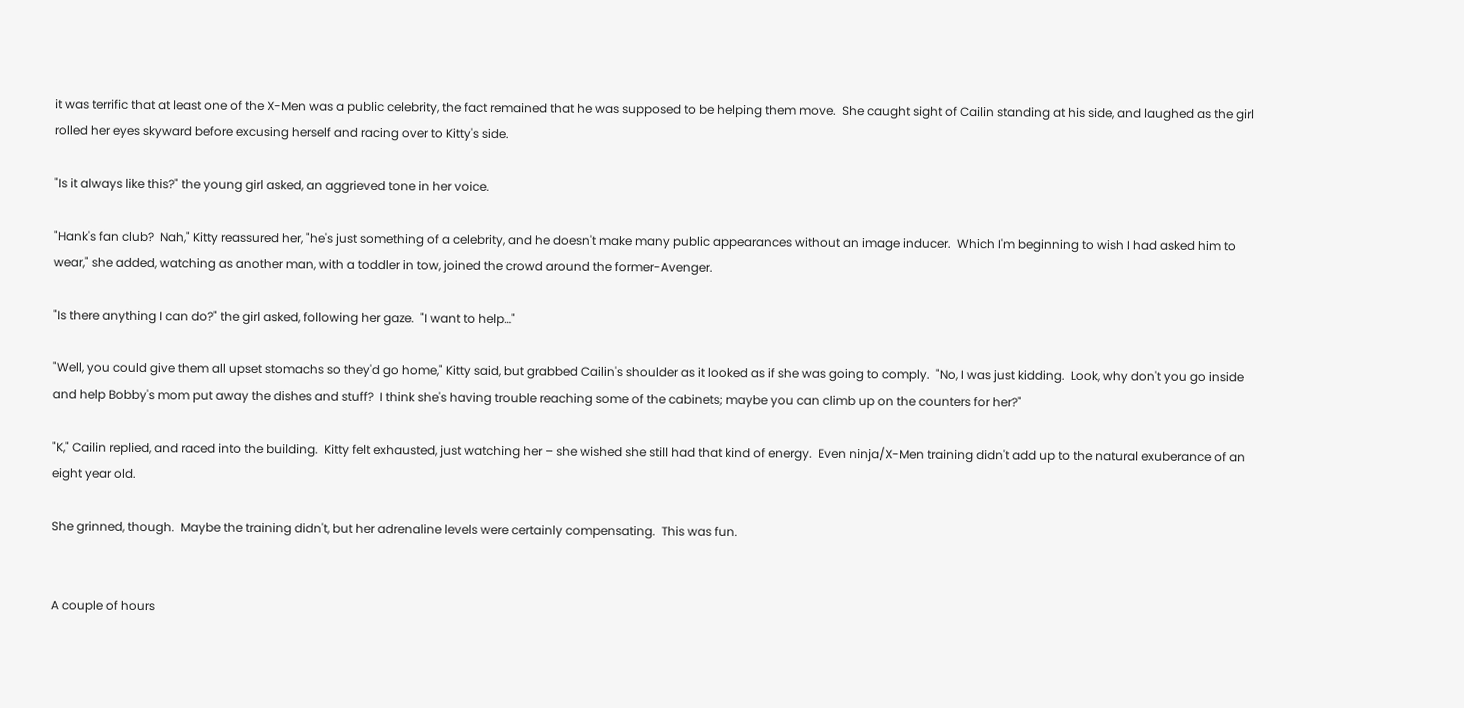it was terrific that at least one of the X-Men was a public celebrity, the fact remained that he was supposed to be helping them move.  She caught sight of Cailin standing at his side, and laughed as the girl rolled her eyes skyward before excusing herself and racing over to Kitty's side.

"Is it always like this?" the young girl asked, an aggrieved tone in her voice.

"Hank's fan club?  Nah," Kitty reassured her, "he's just something of a celebrity, and he doesn't make many public appearances without an image inducer.  Which I'm beginning to wish I had asked him to wear," she added, watching as another man, with a toddler in tow, joined the crowd around the former-Avenger.

"Is there anything I can do?" the girl asked, following her gaze.  "I want to help…"

"Well, you could give them all upset stomachs so they'd go home," Kitty said, but grabbed Cailin's shoulder as it looked as if she was going to comply.  "No, I was just kidding.  Look, why don't you go inside and help Bobby's mom put away the dishes and stuff?  I think she's having trouble reaching some of the cabinets; maybe you can climb up on the counters for her?"

"K," Cailin replied, and raced into the building.  Kitty felt exhausted, just watching her – she wished she still had that kind of energy.  Even ninja/X-Men training didn't add up to the natural exuberance of an eight year old.

She grinned, though.  Maybe the training didn't, but her adrenaline levels were certainly compensating.  This was fun.


A couple of hours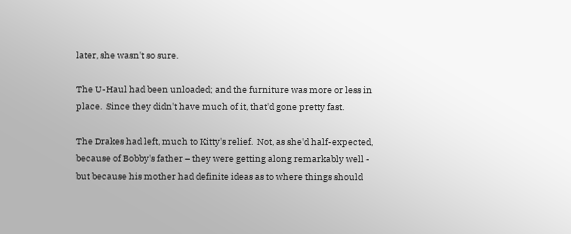later, she wasn't so sure.

The U-Haul had been unloaded; and the furniture was more or less in place.  Since they didn't have much of it, that'd gone pretty fast.

The Drakes had left, much to Kitty's relief.  Not, as she'd half-expected, because of Bobby's father – they were getting along remarkably well - but because his mother had definite ideas as to where things should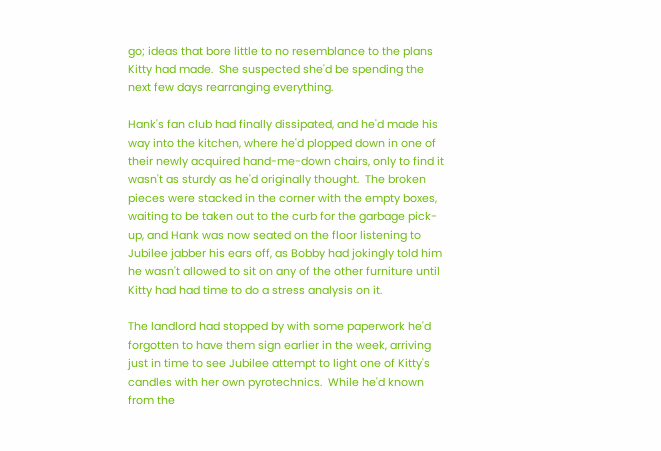go; ideas that bore little to no resemblance to the plans Kitty had made.  She suspected she'd be spending the next few days rearranging everything.

Hank's fan club had finally dissipated, and he'd made his way into the kitchen, where he'd plopped down in one of their newly acquired hand-me-down chairs, only to find it wasn't as sturdy as he'd originally thought.  The broken pieces were stacked in the corner with the empty boxes, waiting to be taken out to the curb for the garbage pick-up, and Hank was now seated on the floor listening to Jubilee jabber his ears off, as Bobby had jokingly told him he wasn't allowed to sit on any of the other furniture until Kitty had had time to do a stress analysis on it.

The landlord had stopped by with some paperwork he'd forgotten to have them sign earlier in the week, arriving just in time to see Jubilee attempt to light one of Kitty's candles with her own pyrotechnics.  While he'd known from the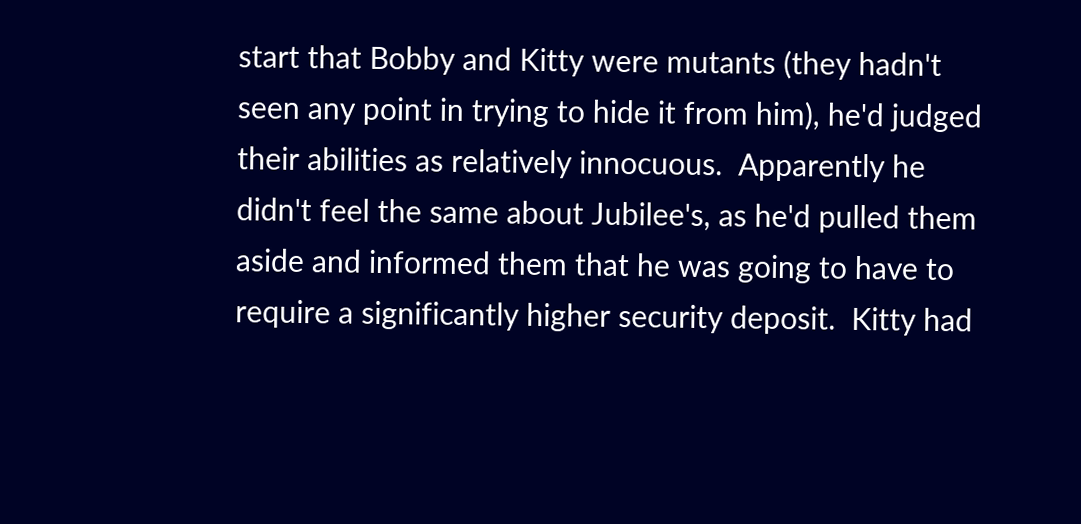start that Bobby and Kitty were mutants (they hadn't seen any point in trying to hide it from him), he'd judged their abilities as relatively innocuous.  Apparently he didn't feel the same about Jubilee's, as he'd pulled them aside and informed them that he was going to have to require a significantly higher security deposit.  Kitty had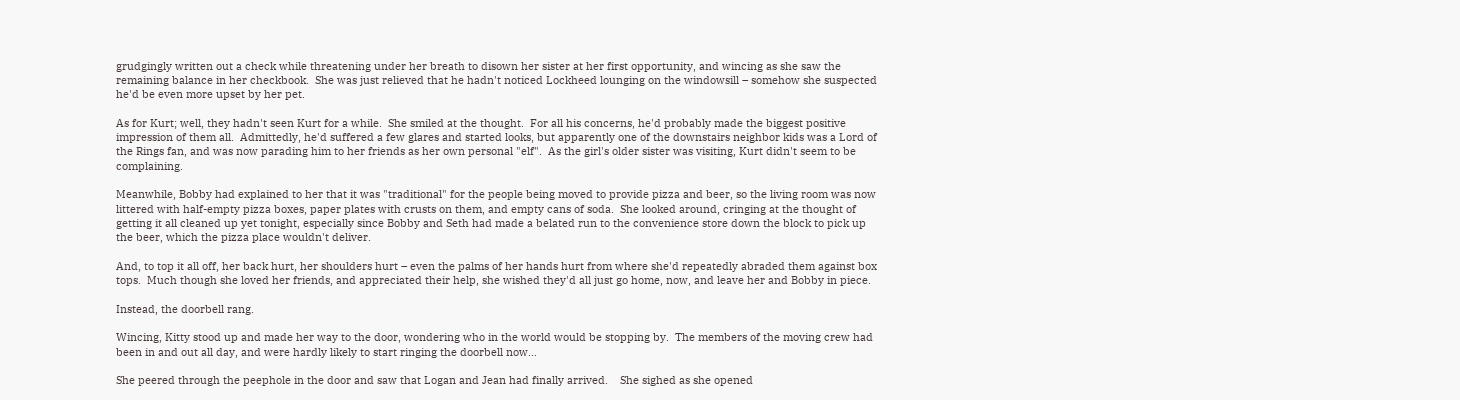grudgingly written out a check while threatening under her breath to disown her sister at her first opportunity, and wincing as she saw the remaining balance in her checkbook.  She was just relieved that he hadn't noticed Lockheed lounging on the windowsill – somehow she suspected he'd be even more upset by her pet.

As for Kurt; well, they hadn't seen Kurt for a while.  She smiled at the thought.  For all his concerns, he'd probably made the biggest positive impression of them all.  Admittedly, he'd suffered a few glares and started looks, but apparently one of the downstairs neighbor kids was a Lord of the Rings fan, and was now parading him to her friends as her own personal "elf".  As the girl's older sister was visiting, Kurt didn't seem to be complaining.

Meanwhile, Bobby had explained to her that it was "traditional" for the people being moved to provide pizza and beer, so the living room was now littered with half-empty pizza boxes, paper plates with crusts on them, and empty cans of soda.  She looked around, cringing at the thought of getting it all cleaned up yet tonight, especially since Bobby and Seth had made a belated run to the convenience store down the block to pick up the beer, which the pizza place wouldn't deliver.

And, to top it all off, her back hurt, her shoulders hurt – even the palms of her hands hurt from where she'd repeatedly abraded them against box tops.  Much though she loved her friends, and appreciated their help, she wished they'd all just go home, now, and leave her and Bobby in piece.

Instead, the doorbell rang.

Wincing, Kitty stood up and made her way to the door, wondering who in the world would be stopping by.  The members of the moving crew had been in and out all day, and were hardly likely to start ringing the doorbell now…

She peered through the peephole in the door and saw that Logan and Jean had finally arrived.    She sighed as she opened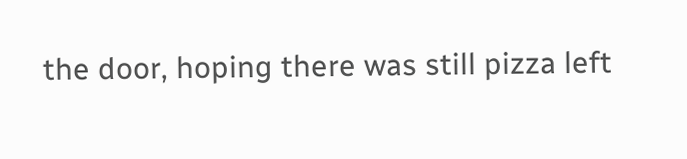the door, hoping there was still pizza left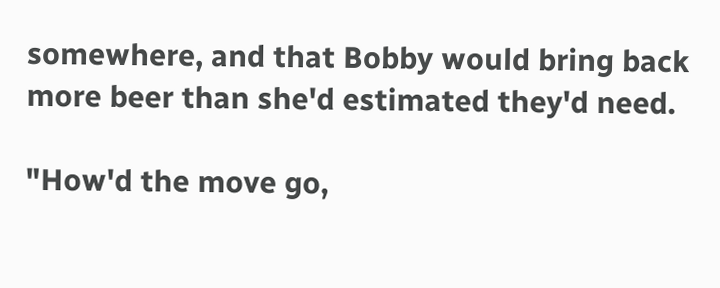somewhere, and that Bobby would bring back more beer than she'd estimated they'd need.

"How'd the move go,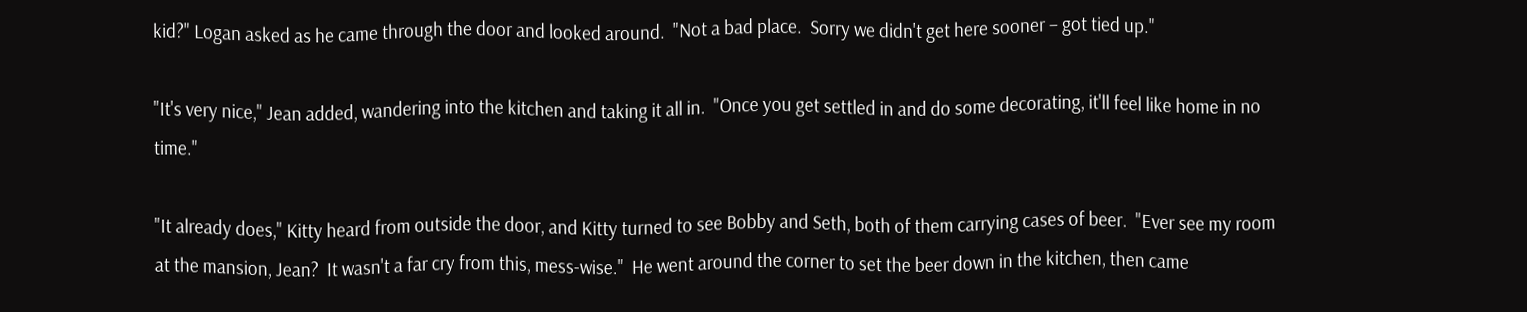kid?" Logan asked as he came through the door and looked around.  "Not a bad place.  Sorry we didn't get here sooner – got tied up."

"It's very nice," Jean added, wandering into the kitchen and taking it all in.  "Once you get settled in and do some decorating, it'll feel like home in no time."

"It already does," Kitty heard from outside the door, and Kitty turned to see Bobby and Seth, both of them carrying cases of beer.  "Ever see my room at the mansion, Jean?  It wasn't a far cry from this, mess-wise."  He went around the corner to set the beer down in the kitchen, then came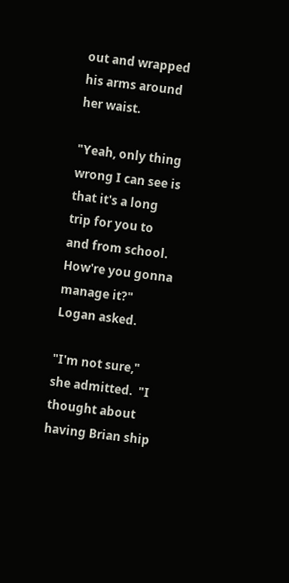out and wrapped his arms around her waist.

"Yeah, only thing wrong I can see is that it's a long trip for you to and from school.  How're you gonna manage it?" Logan asked.

"I'm not sure," she admitted.  "I thought about having Brian ship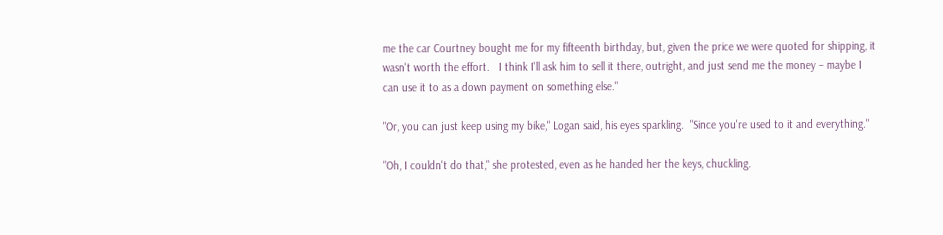me the car Courtney bought me for my fifteenth birthday, but, given the price we were quoted for shipping, it  wasn't worth the effort.   I think I'll ask him to sell it there, outright, and just send me the money – maybe I can use it to as a down payment on something else."

"Or, you can just keep using my bike," Logan said, his eyes sparkling.  "Since you're used to it and everything."

"Oh, I couldn't do that," she protested, even as he handed her the keys, chuckling.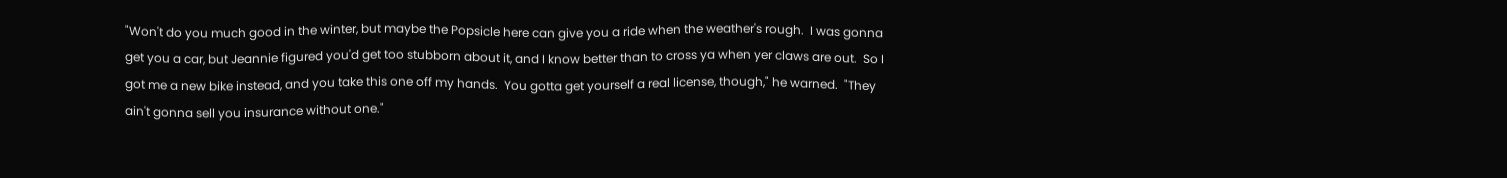"Won't do you much good in the winter, but maybe the Popsicle here can give you a ride when the weather's rough.  I was gonna get you a car, but Jeannie figured you'd get too stubborn about it, and I know better than to cross ya when yer claws are out.  So I got me a new bike instead, and you take this one off my hands.  You gotta get yourself a real license, though," he warned.  "They ain't gonna sell you insurance without one."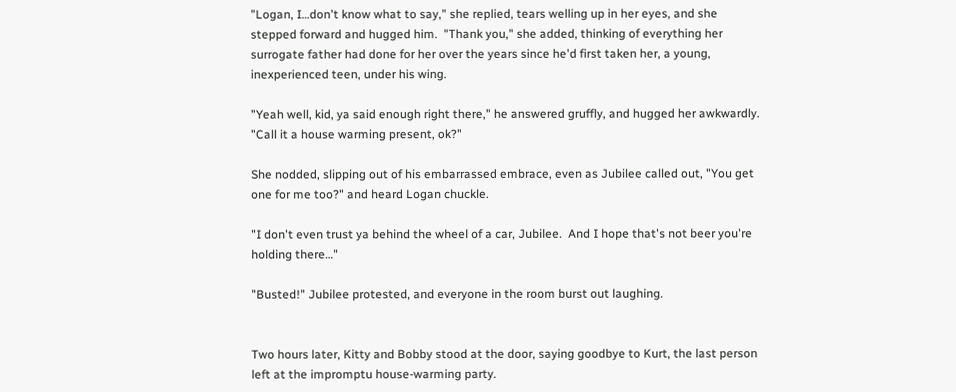"Logan, I…don't know what to say," she replied, tears welling up in her eyes, and she stepped forward and hugged him.  "Thank you," she added, thinking of everything her surrogate father had done for her over the years since he'd first taken her, a young, inexperienced teen, under his wing.

"Yeah well, kid, ya said enough right there," he answered gruffly, and hugged her awkwardly.  "Call it a house warming present, ok?"

She nodded, slipping out of his embarrassed embrace, even as Jubilee called out, "You get one for me too?" and heard Logan chuckle.

"I don't even trust ya behind the wheel of a car, Jubilee.  And I hope that's not beer you're holding there…"

"Busted!" Jubilee protested, and everyone in the room burst out laughing.


Two hours later, Kitty and Bobby stood at the door, saying goodbye to Kurt, the last person left at the impromptu house-warming party.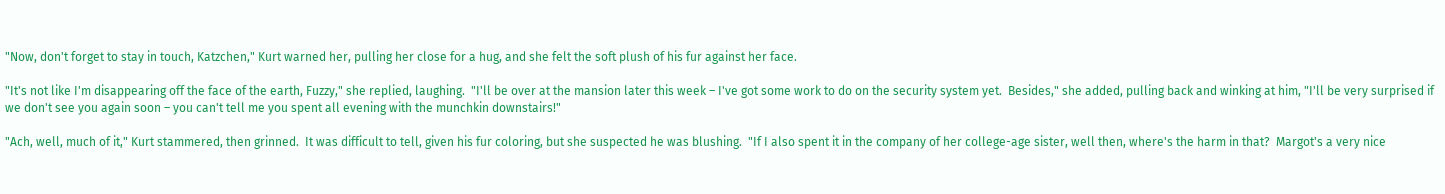"Now, don't forget to stay in touch, Katzchen," Kurt warned her, pulling her close for a hug, and she felt the soft plush of his fur against her face.

"It's not like I'm disappearing off the face of the earth, Fuzzy," she replied, laughing.  "I'll be over at the mansion later this week – I've got some work to do on the security system yet.  Besides," she added, pulling back and winking at him, "I'll be very surprised if we don't see you again soon – you can't tell me you spent all evening with the munchkin downstairs!"

"Ach, well, much of it," Kurt stammered, then grinned.  It was difficult to tell, given his fur coloring, but she suspected he was blushing.  "If I also spent it in the company of her college-age sister, well then, where's the harm in that?  Margot's a very nice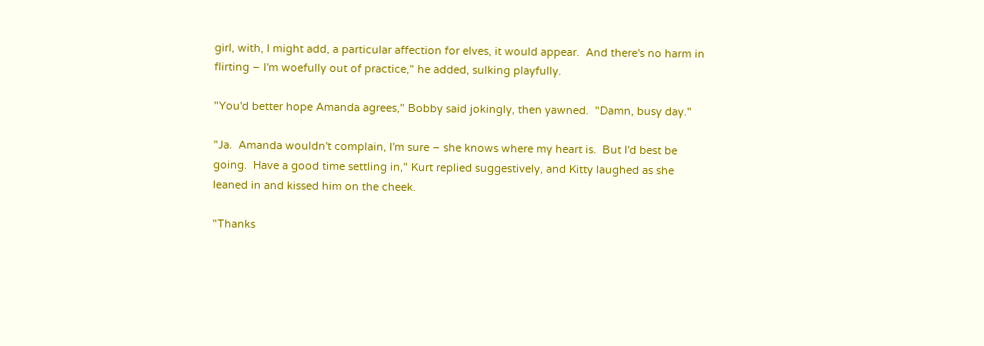girl, with, I might add, a particular affection for elves, it would appear.  And there's no harm in flirting – I'm woefully out of practice," he added, sulking playfully.

"You'd better hope Amanda agrees," Bobby said jokingly, then yawned.  "Damn, busy day."

"Ja.  Amanda wouldn't complain, I'm sure – she knows where my heart is.  But I'd best be going.  Have a good time settling in," Kurt replied suggestively, and Kitty laughed as she leaned in and kissed him on the cheek.

"Thanks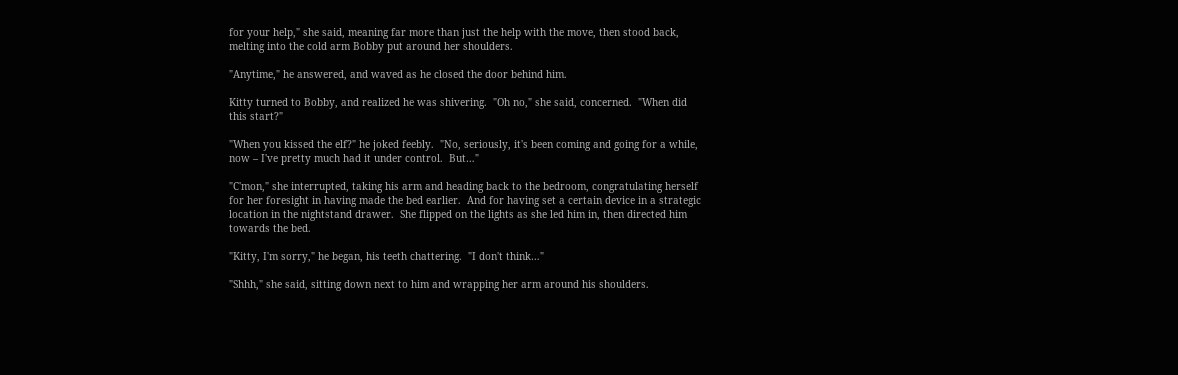for your help," she said, meaning far more than just the help with the move, then stood back, melting into the cold arm Bobby put around her shoulders.

"Anytime," he answered, and waved as he closed the door behind him.

Kitty turned to Bobby, and realized he was shivering.  "Oh no," she said, concerned.  "When did this start?"

"When you kissed the elf?" he joked feebly.  "No, seriously, it's been coming and going for a while, now – I've pretty much had it under control.  But…"

"C'mon," she interrupted, taking his arm and heading back to the bedroom, congratulating herself for her foresight in having made the bed earlier.  And for having set a certain device in a strategic location in the nightstand drawer.  She flipped on the lights as she led him in, then directed him towards the bed.

"Kitty, I'm sorry," he began, his teeth chattering.  "I don't think…"

"Shhh," she said, sitting down next to him and wrapping her arm around his shoulders.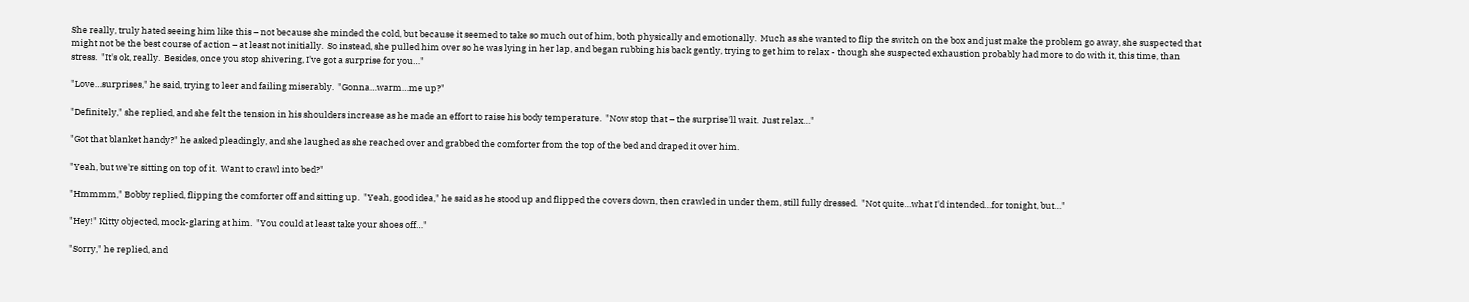She really, truly hated seeing him like this – not because she minded the cold, but because it seemed to take so much out of him, both physically and emotionally.  Much as she wanted to flip the switch on the box and just make the problem go away, she suspected that might not be the best course of action – at least not initially.  So instead, she pulled him over so he was lying in her lap, and began rubbing his back gently, trying to get him to relax - though she suspected exhaustion probably had more to do with it, this time, than stress.  "It's ok, really.  Besides, once you stop shivering, I've got a surprise for you…"

"Love…surprises," he said, trying to leer and failing miserably.  "Gonna…warm…me up?"

"Definitely," she replied, and she felt the tension in his shoulders increase as he made an effort to raise his body temperature.  "Now stop that – the surprise'll wait.  Just relax…"

"Got that blanket handy?" he asked pleadingly, and she laughed as she reached over and grabbed the comforter from the top of the bed and draped it over him.

"Yeah, but we're sitting on top of it.  Want to crawl into bed?"

"Hmmmm," Bobby replied, flipping the comforter off and sitting up.  "Yeah, good idea," he said as he stood up and flipped the covers down, then crawled in under them, still fully dressed.  "Not quite…what I'd intended…for tonight, but…"

"Hey!" Kitty objected, mock-glaring at him.  "You could at least take your shoes off…"

"Sorry," he replied, and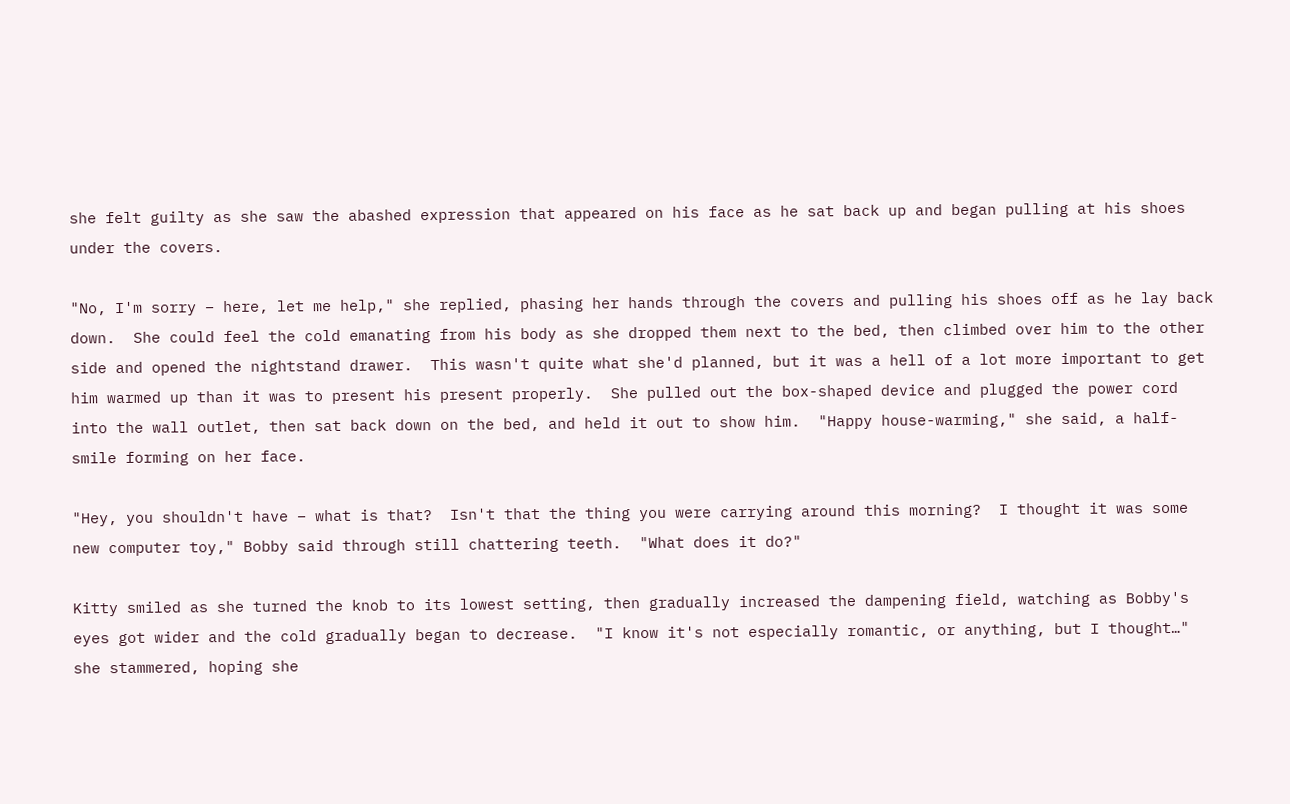she felt guilty as she saw the abashed expression that appeared on his face as he sat back up and began pulling at his shoes under the covers.

"No, I'm sorry – here, let me help," she replied, phasing her hands through the covers and pulling his shoes off as he lay back down.  She could feel the cold emanating from his body as she dropped them next to the bed, then climbed over him to the other side and opened the nightstand drawer.  This wasn't quite what she'd planned, but it was a hell of a lot more important to get him warmed up than it was to present his present properly.  She pulled out the box-shaped device and plugged the power cord into the wall outlet, then sat back down on the bed, and held it out to show him.  "Happy house-warming," she said, a half-smile forming on her face.

"Hey, you shouldn't have – what is that?  Isn't that the thing you were carrying around this morning?  I thought it was some new computer toy," Bobby said through still chattering teeth.  "What does it do?"

Kitty smiled as she turned the knob to its lowest setting, then gradually increased the dampening field, watching as Bobby's eyes got wider and the cold gradually began to decrease.  "I know it's not especially romantic, or anything, but I thought…" she stammered, hoping she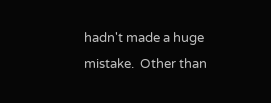hadn't made a huge mistake.  Other than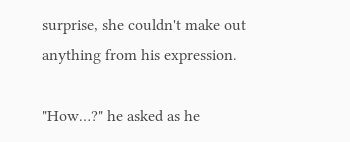surprise, she couldn't make out anything from his expression.

"How…?" he asked as he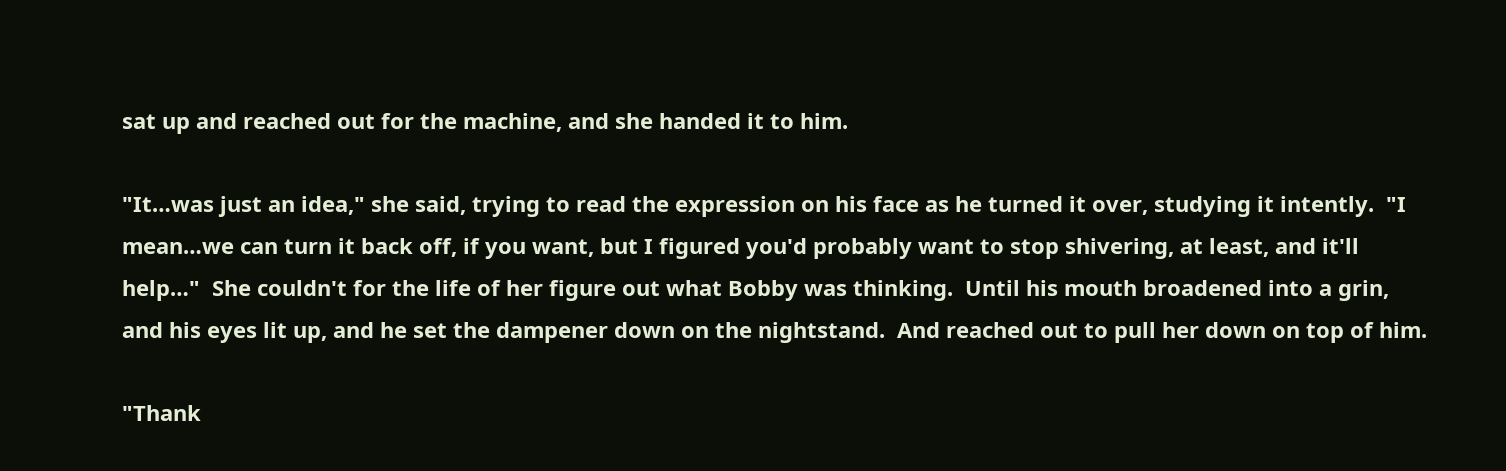sat up and reached out for the machine, and she handed it to him.

"It…was just an idea," she said, trying to read the expression on his face as he turned it over, studying it intently.  "I mean…we can turn it back off, if you want, but I figured you'd probably want to stop shivering, at least, and it'll help…"  She couldn't for the life of her figure out what Bobby was thinking.  Until his mouth broadened into a grin, and his eyes lit up, and he set the dampener down on the nightstand.  And reached out to pull her down on top of him.

"Thank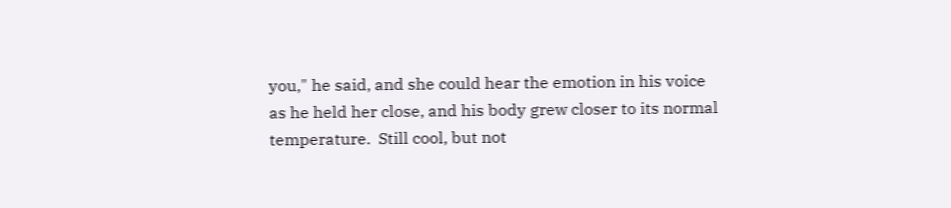you," he said, and she could hear the emotion in his voice as he held her close, and his body grew closer to its normal temperature.  Still cool, but not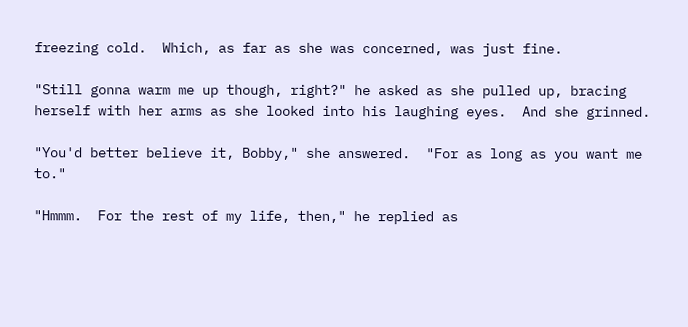freezing cold.  Which, as far as she was concerned, was just fine.

"Still gonna warm me up though, right?" he asked as she pulled up, bracing herself with her arms as she looked into his laughing eyes.  And she grinned.

"You'd better believe it, Bobby," she answered.  "For as long as you want me to."

"Hmmm.  For the rest of my life, then," he replied as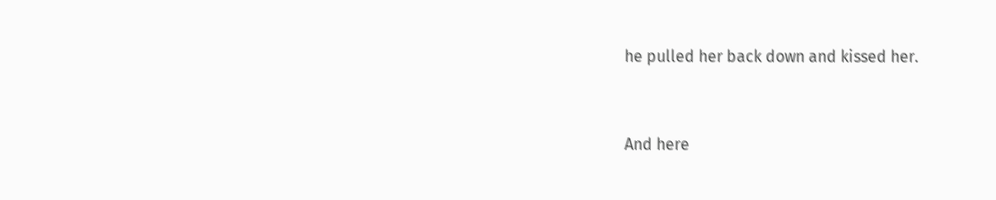he pulled her back down and kissed her.


And here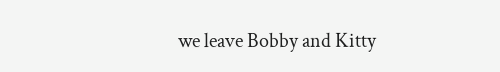we leave Bobby and Kitty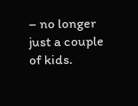– no longer just a couple of kids.